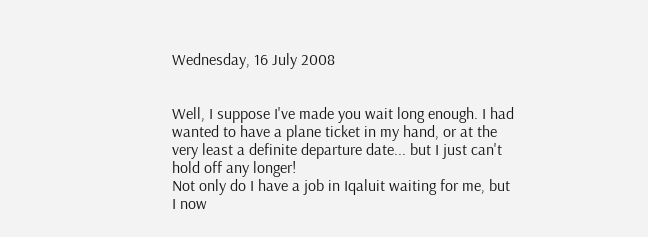Wednesday, 16 July 2008


Well, I suppose I've made you wait long enough. I had wanted to have a plane ticket in my hand, or at the very least a definite departure date... but I just can't hold off any longer!
Not only do I have a job in Iqaluit waiting for me, but I now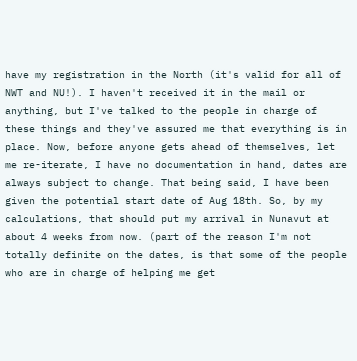have my registration in the North (it's valid for all of NWT and NU!). I haven't received it in the mail or anything, but I've talked to the people in charge of these things and they've assured me that everything is in place. Now, before anyone gets ahead of themselves, let me re-iterate, I have no documentation in hand, dates are always subject to change. That being said, I have been given the potential start date of Aug 18th. So, by my calculations, that should put my arrival in Nunavut at about 4 weeks from now. (part of the reason I'm not totally definite on the dates, is that some of the people who are in charge of helping me get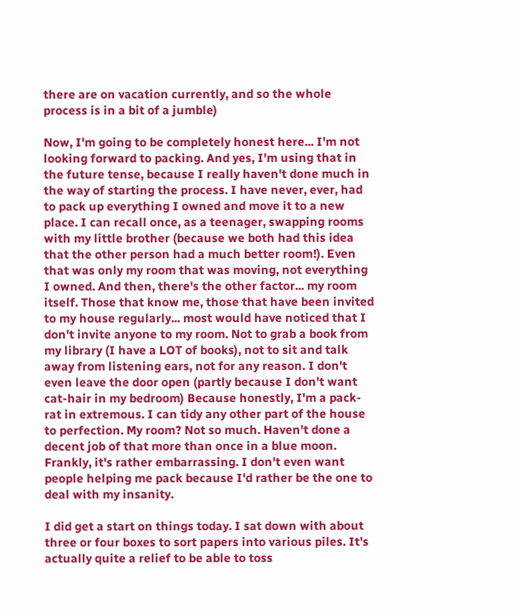there are on vacation currently, and so the whole process is in a bit of a jumble)

Now, I'm going to be completely honest here... I'm not looking forward to packing. And yes, I'm using that in the future tense, because I really haven't done much in the way of starting the process. I have never, ever, had to pack up everything I owned and move it to a new place. I can recall once, as a teenager, swapping rooms with my little brother (because we both had this idea that the other person had a much better room!). Even that was only my room that was moving, not everything I owned. And then, there's the other factor... my room itself. Those that know me, those that have been invited to my house regularly... most would have noticed that I don't invite anyone to my room. Not to grab a book from my library (I have a LOT of books), not to sit and talk away from listening ears, not for any reason. I don't even leave the door open (partly because I don't want cat-hair in my bedroom) Because honestly, I'm a pack-rat in extremous. I can tidy any other part of the house to perfection. My room? Not so much. Haven't done a decent job of that more than once in a blue moon. Frankly, it's rather embarrassing. I don't even want people helping me pack because I'd rather be the one to deal with my insanity.

I did get a start on things today. I sat down with about three or four boxes to sort papers into various piles. It's actually quite a relief to be able to toss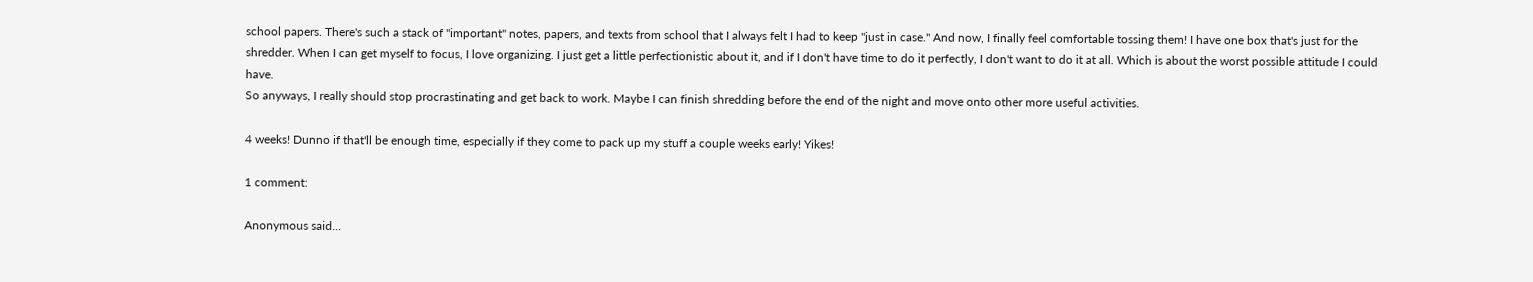school papers. There's such a stack of "important" notes, papers, and texts from school that I always felt I had to keep "just in case." And now, I finally feel comfortable tossing them! I have one box that's just for the shredder. When I can get myself to focus, I love organizing. I just get a little perfectionistic about it, and if I don't have time to do it perfectly, I don't want to do it at all. Which is about the worst possible attitude I could have.
So anyways, I really should stop procrastinating and get back to work. Maybe I can finish shredding before the end of the night and move onto other more useful activities.

4 weeks! Dunno if that'll be enough time, especially if they come to pack up my stuff a couple weeks early! Yikes!

1 comment:

Anonymous said...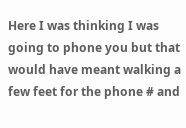Here I was thinking I was going to phone you but that would have meant walking a few feet for the phone # and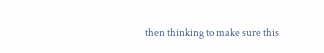then thinking to make sure this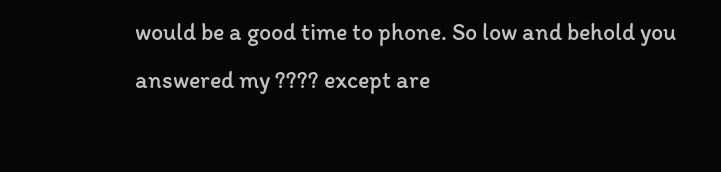would be a good time to phone. So low and behold you answered my ???? except are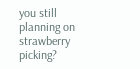you still planning on strawberry picking?